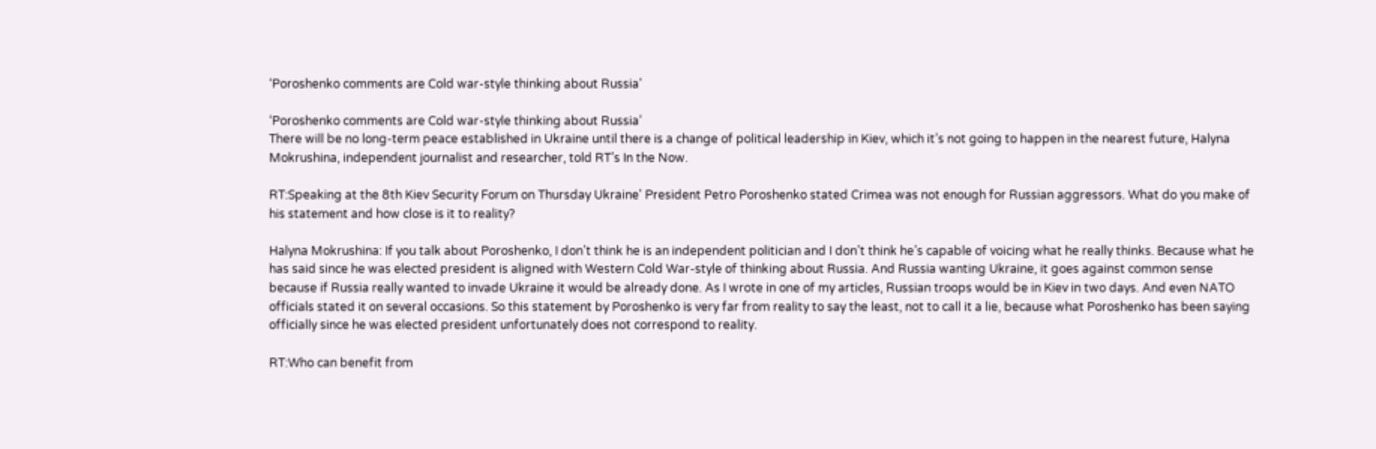‘Poroshenko comments are Cold war-style thinking about Russia’

‘Poroshenko comments are Cold war-style thinking about Russia’
There will be no long-term peace established in Ukraine until there is a change of political leadership in Kiev, which it’s not going to happen in the nearest future, Halyna Mokrushina, independent journalist and researcher, told RT’s In the Now.

RT:Speaking at the 8th Kiev Security Forum on Thursday Ukraine' President Petro Poroshenko stated Crimea was not enough for Russian aggressors. What do you make of his statement and how close is it to reality?

Halyna Mokrushina: If you talk about Poroshenko, I don’t think he is an independent politician and I don’t think he’s capable of voicing what he really thinks. Because what he has said since he was elected president is aligned with Western Cold War-style of thinking about Russia. And Russia wanting Ukraine, it goes against common sense because if Russia really wanted to invade Ukraine it would be already done. As I wrote in one of my articles, Russian troops would be in Kiev in two days. And even NATO officials stated it on several occasions. So this statement by Poroshenko is very far from reality to say the least, not to call it a lie, because what Poroshenko has been saying officially since he was elected president unfortunately does not correspond to reality.

RT:Who can benefit from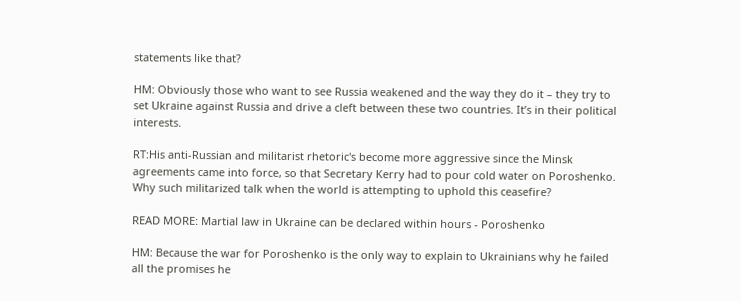statements like that?

HM: Obviously those who want to see Russia weakened and the way they do it – they try to set Ukraine against Russia and drive a cleft between these two countries. It’s in their political interests.

RT:His anti-Russian and militarist rhetoric's become more aggressive since the Minsk agreements came into force, so that Secretary Kerry had to pour cold water on Poroshenko. Why such militarized talk when the world is attempting to uphold this ceasefire?

READ MORE: Martial law in Ukraine can be declared within hours - Poroshenko

HM: Because the war for Poroshenko is the only way to explain to Ukrainians why he failed all the promises he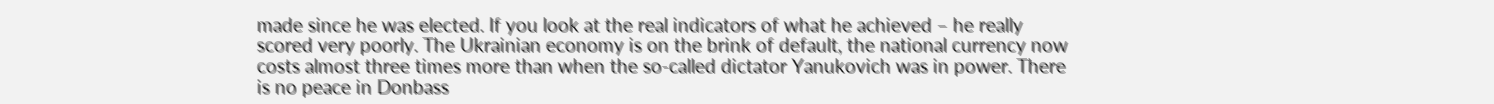made since he was elected. If you look at the real indicators of what he achieved – he really scored very poorly. The Ukrainian economy is on the brink of default, the national currency now costs almost three times more than when the so-called dictator Yanukovich was in power. There is no peace in Donbass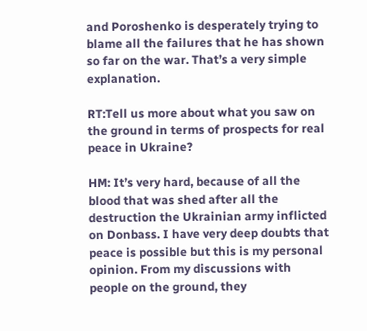and Poroshenko is desperately trying to blame all the failures that he has shown so far on the war. That’s a very simple explanation.

RT:Tell us more about what you saw on the ground in terms of prospects for real peace in Ukraine?

HM: It’s very hard, because of all the blood that was shed after all the destruction the Ukrainian army inflicted on Donbass. I have very deep doubts that peace is possible but this is my personal opinion. From my discussions with people on the ground, they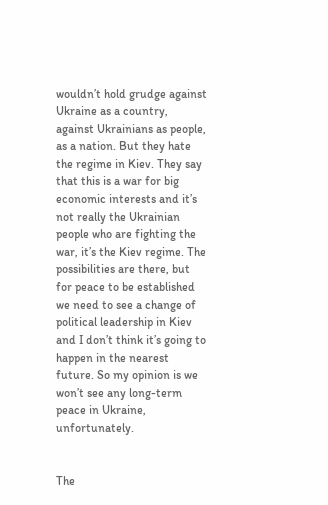wouldn’t hold grudge against Ukraine as a country, against Ukrainians as people, as a nation. But they hate the regime in Kiev. They say that this is a war for big economic interests and it’s not really the Ukrainian people who are fighting the war, it’s the Kiev regime. The possibilities are there, but for peace to be established we need to see a change of political leadership in Kiev and I don’t think it’s going to happen in the nearest future. So my opinion is we won’t see any long-term peace in Ukraine, unfortunately.


The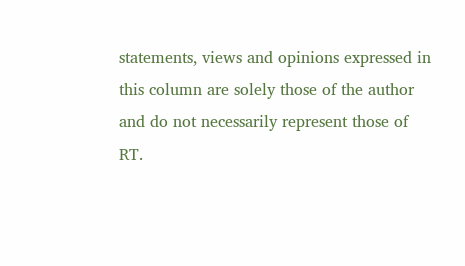statements, views and opinions expressed in this column are solely those of the author and do not necessarily represent those of RT.